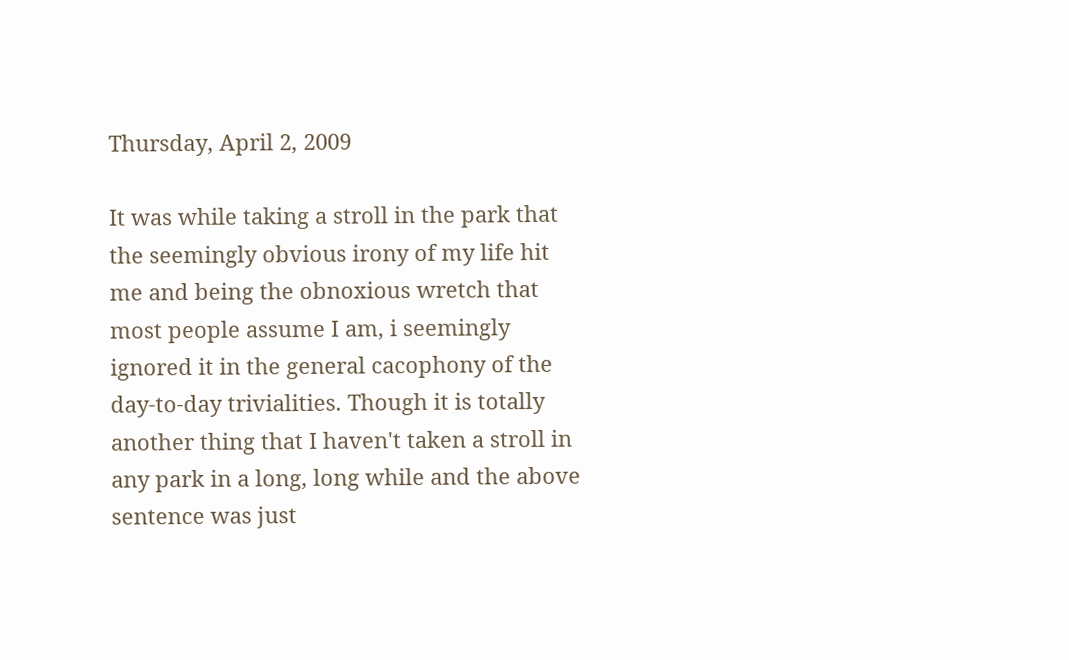Thursday, April 2, 2009

It was while taking a stroll in the park that the seemingly obvious irony of my life hit me and being the obnoxious wretch that most people assume I am, i seemingly ignored it in the general cacophony of the day-to-day trivialities. Though it is totally another thing that I haven't taken a stroll in any park in a long, long while and the above sentence was just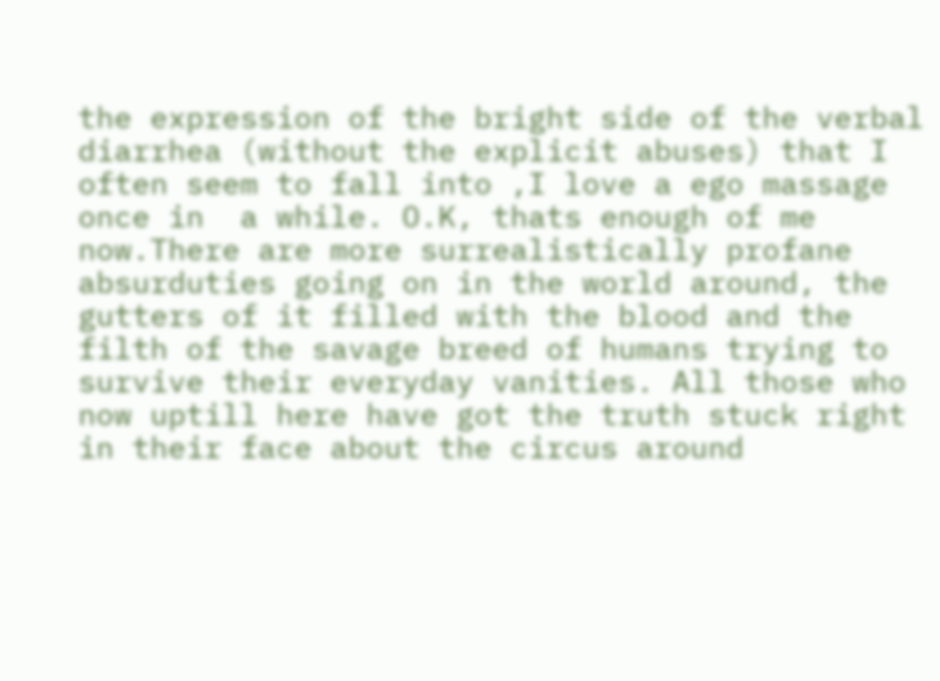the expression of the bright side of the verbal diarrhea (without the explicit abuses) that I often seem to fall into ,I love a ego massage once in  a while. O.K, thats enough of me now.There are more surrealistically profane absurduties going on in the world around, the gutters of it filled with the blood and the filth of the savage breed of humans trying to survive their everyday vanities. All those who now uptill here have got the truth stuck right in their face about the circus around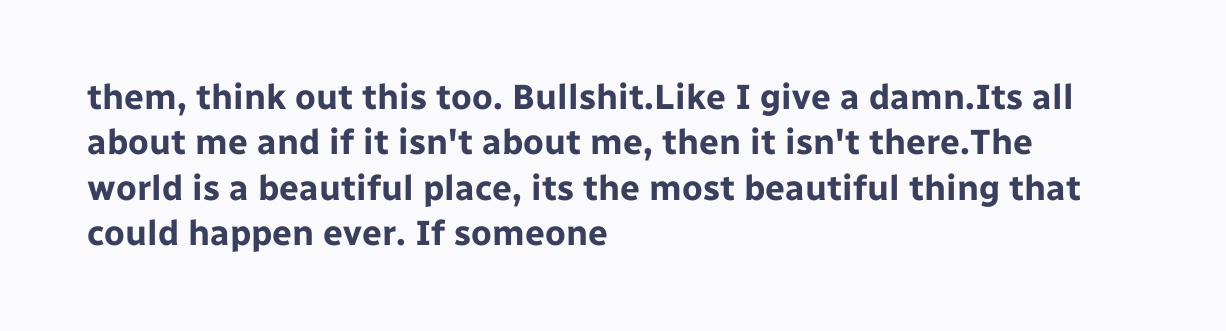them, think out this too. Bullshit.Like I give a damn.Its all about me and if it isn't about me, then it isn't there.The world is a beautiful place, its the most beautiful thing that could happen ever. If someone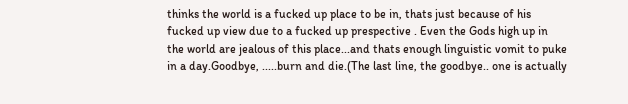thinks the world is a fucked up place to be in, thats just because of his fucked up view due to a fucked up prespective . Even the Gods high up in the world are jealous of this place...and thats enough linguistic vomit to puke in a day.Goodbye, .....burn and die.(The last line, the goodbye.. one is actually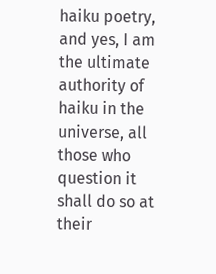haiku poetry, and yes, I am the ultimate authority of haiku in the universe, all those who question it shall do so at their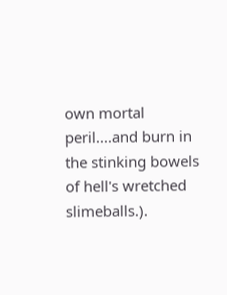own mortal peril....and burn in the stinking bowels of hell's wretched slimeballs.).